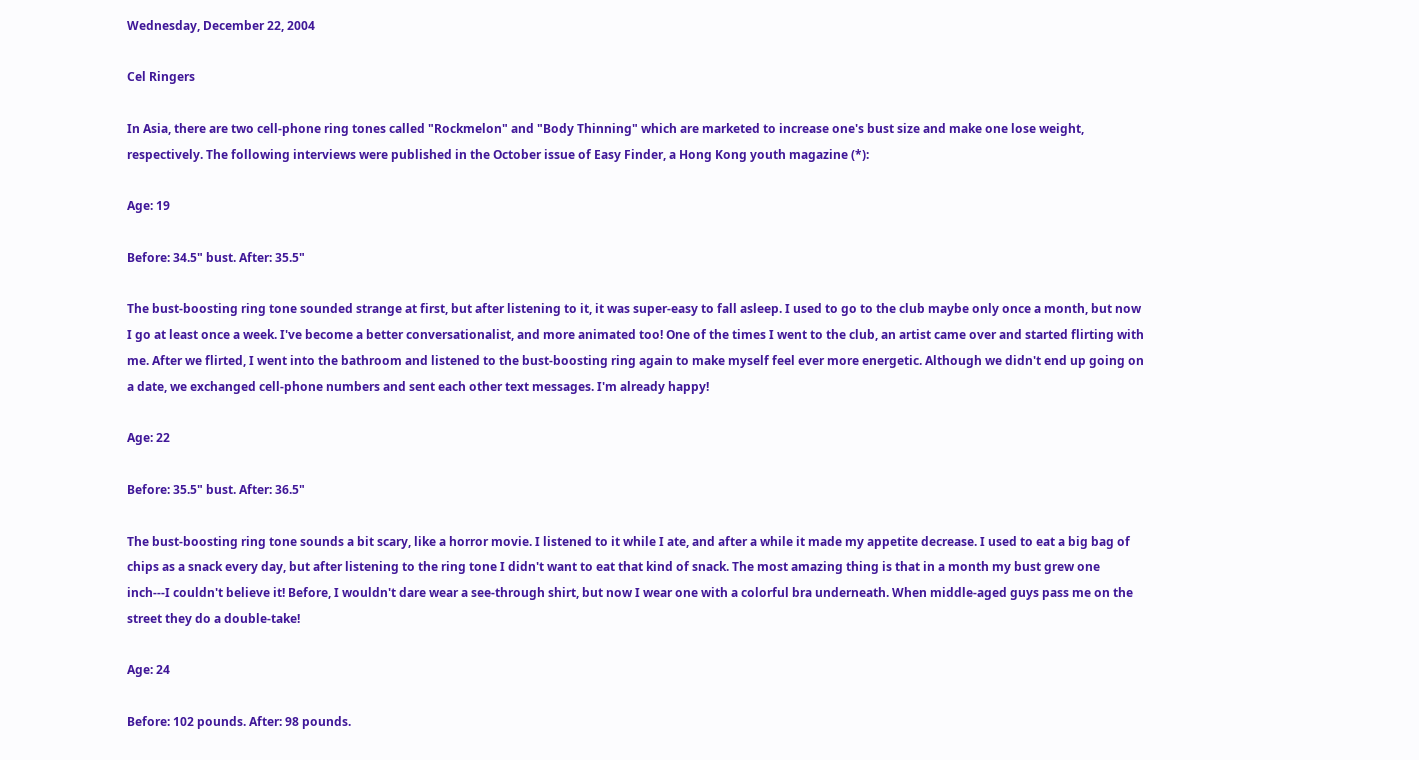Wednesday, December 22, 2004

Cel Ringers

In Asia, there are two cell-phone ring tones called "Rockmelon" and "Body Thinning" which are marketed to increase one's bust size and make one lose weight, respectively. The following interviews were published in the October issue of Easy Finder, a Hong Kong youth magazine (*):

Age: 19

Before: 34.5" bust. After: 35.5"

The bust-boosting ring tone sounded strange at first, but after listening to it, it was super-easy to fall asleep. I used to go to the club maybe only once a month, but now I go at least once a week. I've become a better conversationalist, and more animated too! One of the times I went to the club, an artist came over and started flirting with me. After we flirted, I went into the bathroom and listened to the bust-boosting ring again to make myself feel ever more energetic. Although we didn't end up going on a date, we exchanged cell-phone numbers and sent each other text messages. I'm already happy!

Age: 22

Before: 35.5" bust. After: 36.5"

The bust-boosting ring tone sounds a bit scary, like a horror movie. I listened to it while I ate, and after a while it made my appetite decrease. I used to eat a big bag of chips as a snack every day, but after listening to the ring tone I didn't want to eat that kind of snack. The most amazing thing is that in a month my bust grew one inch---I couldn't believe it! Before, I wouldn't dare wear a see-through shirt, but now I wear one with a colorful bra underneath. When middle-aged guys pass me on the street they do a double-take!

Age: 24

Before: 102 pounds. After: 98 pounds.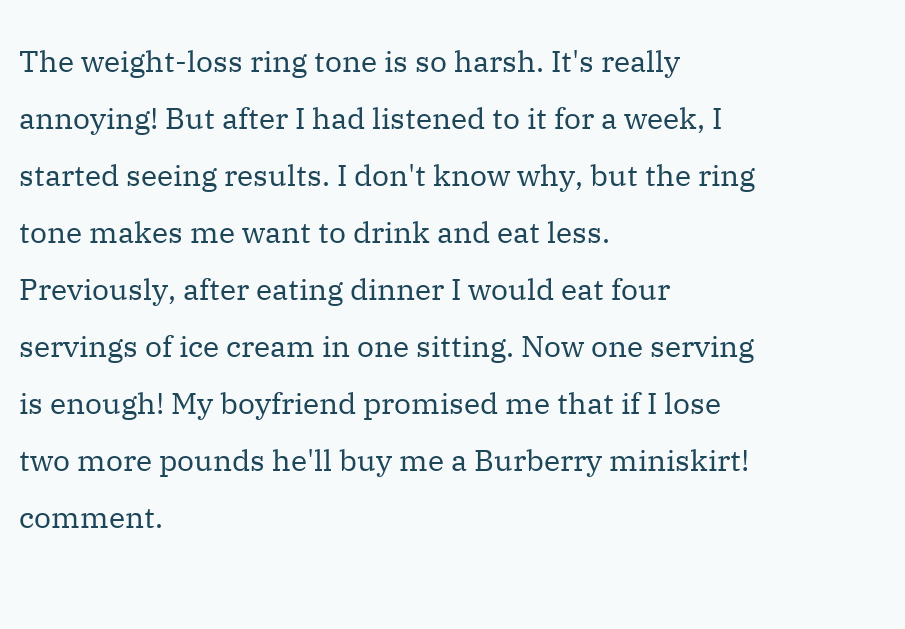The weight-loss ring tone is so harsh. It's really annoying! But after I had listened to it for a week, I started seeing results. I don't know why, but the ring tone makes me want to drink and eat less. Previously, after eating dinner I would eat four servings of ice cream in one sitting. Now one serving is enough! My boyfriend promised me that if I lose two more pounds he'll buy me a Burberry miniskirt! comment.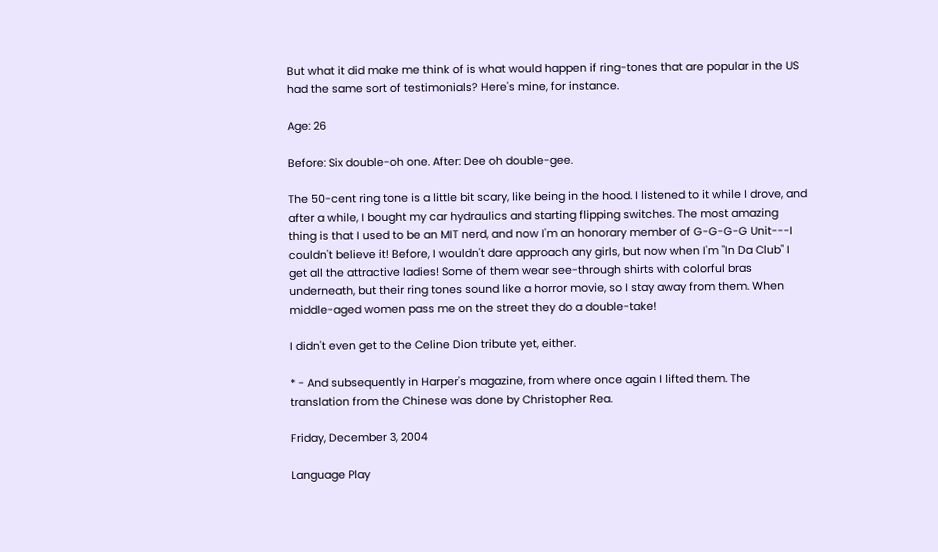But what it did make me think of is what would happen if ring-tones that are popular in the US had the same sort of testimonials? Here's mine, for instance.

Age: 26

Before: Six double-oh one. After: Dee oh double-gee.

The 50-cent ring tone is a little bit scary, like being in the hood. I listened to it while I drove, and after a while, I bought my car hydraulics and starting flipping switches. The most amazing thing is that I used to be an MIT nerd, and now I'm an honorary member of G-G-G-G Unit---I couldn't believe it! Before, I wouldn't dare approach any girls, but now when I'm "In Da Club" I get all the attractive ladies! Some of them wear see-through shirts with colorful bras underneath, but their ring tones sound like a horror movie, so I stay away from them. When middle-aged women pass me on the street they do a double-take!

I didn't even get to the Celine Dion tribute yet, either.

* - And subsequently in Harper's magazine, from where once again I lifted them. The translation from the Chinese was done by Christopher Rea.

Friday, December 3, 2004

Language Play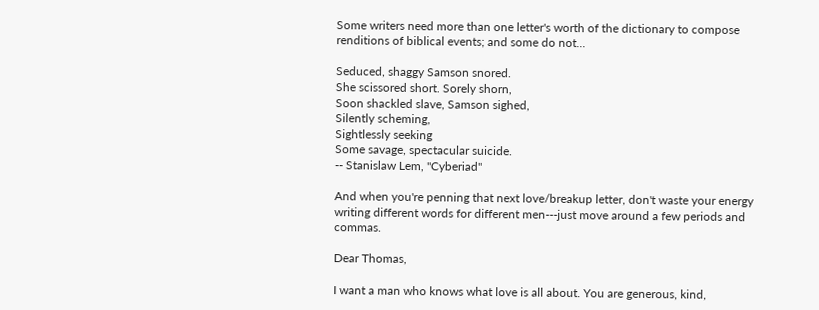Some writers need more than one letter's worth of the dictionary to compose renditions of biblical events; and some do not...

Seduced, shaggy Samson snored.
She scissored short. Sorely shorn,
Soon shackled slave, Samson sighed,
Silently scheming,
Sightlessly seeking
Some savage, spectacular suicide.
-- Stanislaw Lem, "Cyberiad"

And when you're penning that next love/breakup letter, don't waste your energy writing different words for different men---just move around a few periods and commas.

Dear Thomas,

I want a man who knows what love is all about. You are generous, kind,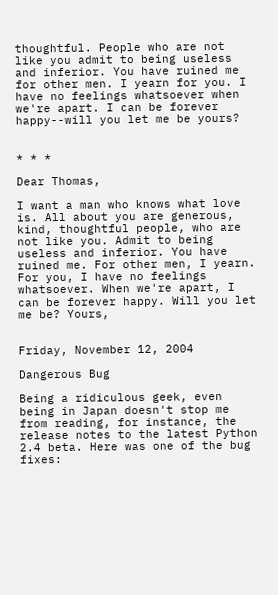thoughtful. People who are not like you admit to being useless and inferior. You have ruined me for other men. I yearn for you. I have no feelings whatsoever when we're apart. I can be forever happy--will you let me be yours?


* * *

Dear Thomas,

I want a man who knows what love is. All about you are generous, kind, thoughtful people, who are not like you. Admit to being useless and inferior. You have ruined me. For other men, I yearn. For you, I have no feelings whatsoever. When we're apart, I can be forever happy. Will you let me be? Yours,


Friday, November 12, 2004

Dangerous Bug

Being a ridiculous geek, even being in Japan doesn't stop me from reading, for instance, the release notes to the latest Python 2.4 beta. Here was one of the bug fixes: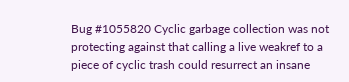Bug #1055820 Cyclic garbage collection was not protecting against that calling a live weakref to a piece of cyclic trash could resurrect an insane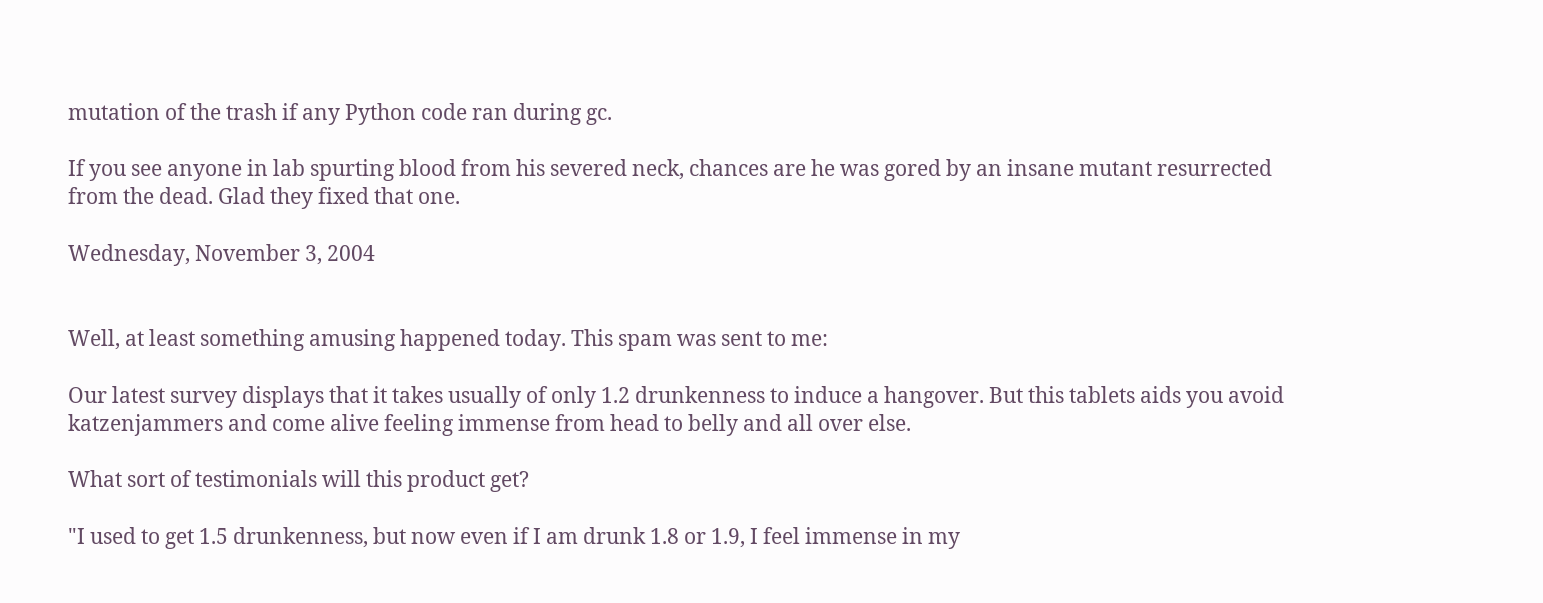mutation of the trash if any Python code ran during gc.

If you see anyone in lab spurting blood from his severed neck, chances are he was gored by an insane mutant resurrected from the dead. Glad they fixed that one.

Wednesday, November 3, 2004


Well, at least something amusing happened today. This spam was sent to me:

Our latest survey displays that it takes usually of only 1.2 drunkenness to induce a hangover. But this tablets aids you avoid katzenjammers and come alive feeling immense from head to belly and all over else.

What sort of testimonials will this product get?

"I used to get 1.5 drunkenness, but now even if I am drunk 1.8 or 1.9, I feel immense in my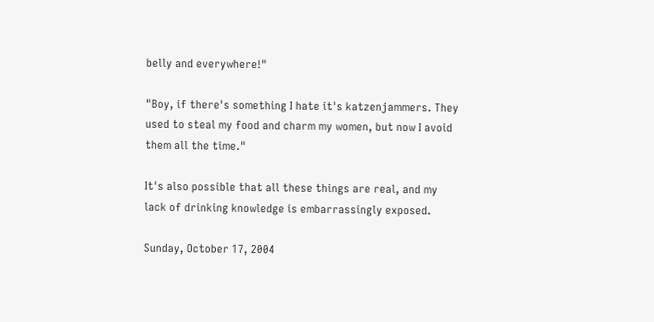belly and everywhere!"

"Boy, if there's something I hate it's katzenjammers. They used to steal my food and charm my women, but now I avoid them all the time."

It's also possible that all these things are real, and my lack of drinking knowledge is embarrassingly exposed.

Sunday, October 17, 2004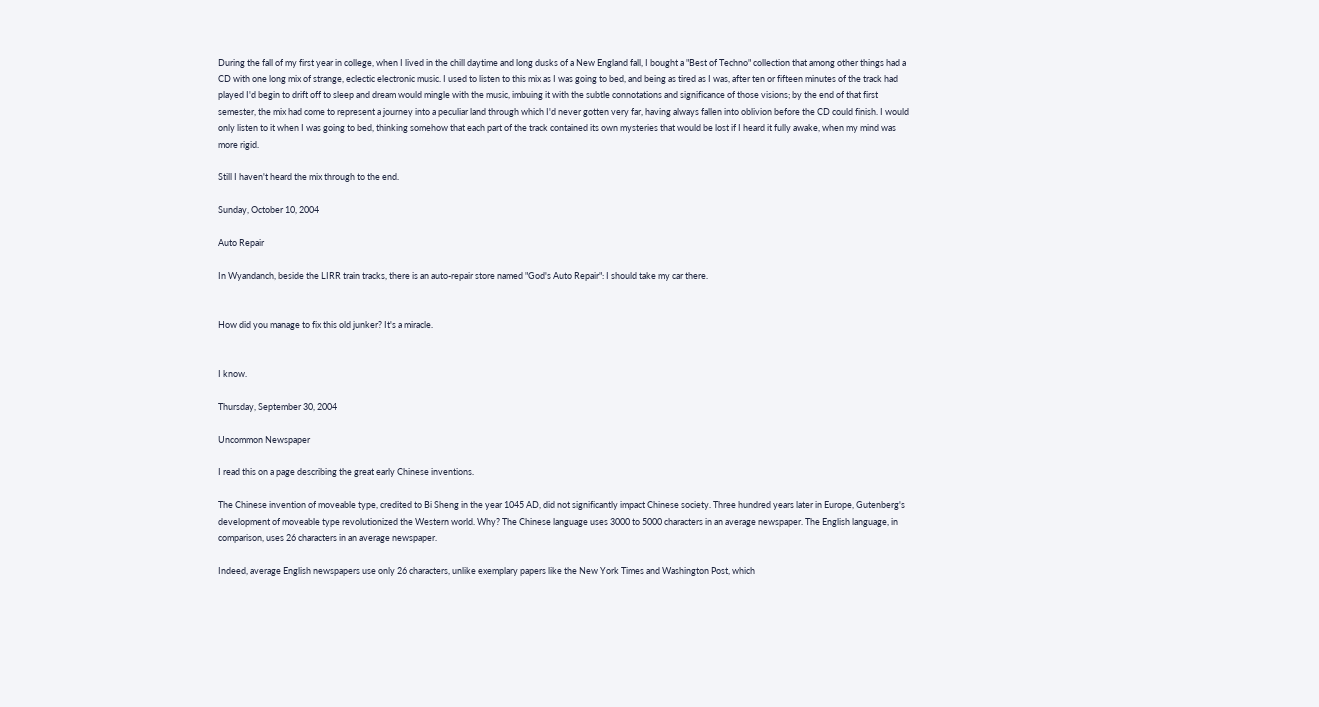During the fall of my first year in college, when I lived in the chill daytime and long dusks of a New England fall, I bought a "Best of Techno" collection that among other things had a CD with one long mix of strange, eclectic electronic music. I used to listen to this mix as I was going to bed, and being as tired as I was, after ten or fifteen minutes of the track had played I'd begin to drift off to sleep and dream would mingle with the music, imbuing it with the subtle connotations and significance of those visions; by the end of that first semester, the mix had come to represent a journey into a peculiar land through which I'd never gotten very far, having always fallen into oblivion before the CD could finish. I would only listen to it when I was going to bed, thinking somehow that each part of the track contained its own mysteries that would be lost if I heard it fully awake, when my mind was more rigid.

Still I haven't heard the mix through to the end.

Sunday, October 10, 2004

Auto Repair

In Wyandanch, beside the LIRR train tracks, there is an auto-repair store named "God's Auto Repair": I should take my car there.


How did you manage to fix this old junker? It's a miracle.


I know.

Thursday, September 30, 2004

Uncommon Newspaper

I read this on a page describing the great early Chinese inventions.

The Chinese invention of moveable type, credited to Bi Sheng in the year 1045 AD, did not significantly impact Chinese society. Three hundred years later in Europe, Gutenberg's development of moveable type revolutionized the Western world. Why? The Chinese language uses 3000 to 5000 characters in an average newspaper. The English language, in comparison, uses 26 characters in an average newspaper.

Indeed, average English newspapers use only 26 characters, unlike exemplary papers like the New York Times and Washington Post, which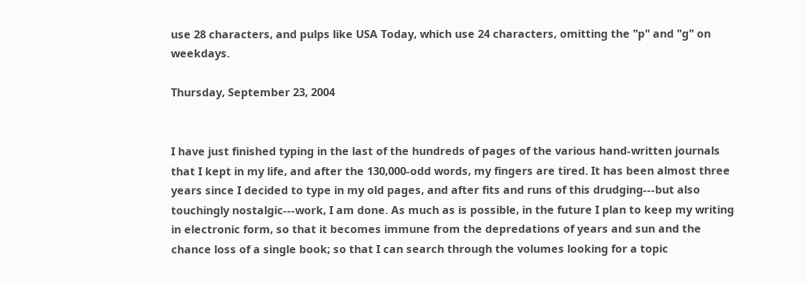use 28 characters, and pulps like USA Today, which use 24 characters, omitting the "p" and "g" on weekdays.

Thursday, September 23, 2004


I have just finished typing in the last of the hundreds of pages of the various hand-written journals that I kept in my life, and after the 130,000-odd words, my fingers are tired. It has been almost three years since I decided to type in my old pages, and after fits and runs of this drudging---but also touchingly nostalgic---work, I am done. As much as is possible, in the future I plan to keep my writing in electronic form, so that it becomes immune from the depredations of years and sun and the chance loss of a single book; so that I can search through the volumes looking for a topic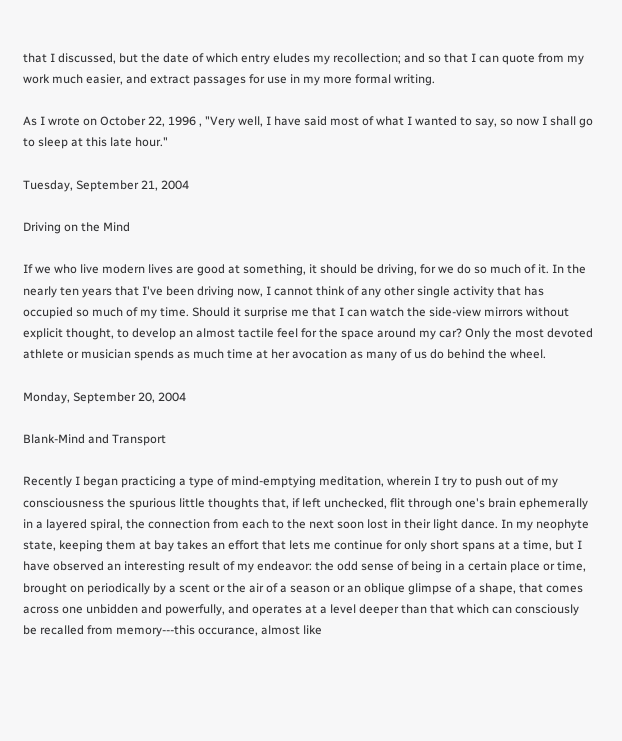that I discussed, but the date of which entry eludes my recollection; and so that I can quote from my work much easier, and extract passages for use in my more formal writing.

As I wrote on October 22, 1996 , "Very well, I have said most of what I wanted to say, so now I shall go to sleep at this late hour."

Tuesday, September 21, 2004

Driving on the Mind

If we who live modern lives are good at something, it should be driving, for we do so much of it. In the nearly ten years that I've been driving now, I cannot think of any other single activity that has occupied so much of my time. Should it surprise me that I can watch the side-view mirrors without explicit thought, to develop an almost tactile feel for the space around my car? Only the most devoted athlete or musician spends as much time at her avocation as many of us do behind the wheel.

Monday, September 20, 2004

Blank-Mind and Transport

Recently I began practicing a type of mind-emptying meditation, wherein I try to push out of my consciousness the spurious little thoughts that, if left unchecked, flit through one's brain ephemerally in a layered spiral, the connection from each to the next soon lost in their light dance. In my neophyte state, keeping them at bay takes an effort that lets me continue for only short spans at a time, but I have observed an interesting result of my endeavor: the odd sense of being in a certain place or time, brought on periodically by a scent or the air of a season or an oblique glimpse of a shape, that comes across one unbidden and powerfully, and operates at a level deeper than that which can consciously be recalled from memory---this occurance, almost like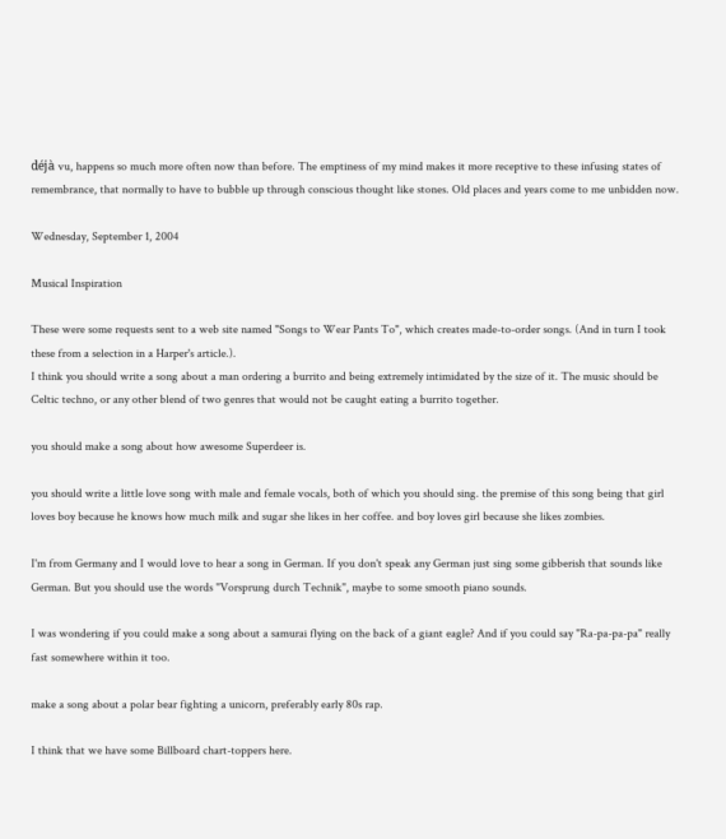déjà vu, happens so much more often now than before. The emptiness of my mind makes it more receptive to these infusing states of remembrance, that normally to have to bubble up through conscious thought like stones. Old places and years come to me unbidden now.

Wednesday, September 1, 2004

Musical Inspiration

These were some requests sent to a web site named "Songs to Wear Pants To", which creates made-to-order songs. (And in turn I took these from a selection in a Harper's article.).
I think you should write a song about a man ordering a burrito and being extremely intimidated by the size of it. The music should be Celtic techno, or any other blend of two genres that would not be caught eating a burrito together.

you should make a song about how awesome Superdeer is.

you should write a little love song with male and female vocals, both of which you should sing. the premise of this song being that girl loves boy because he knows how much milk and sugar she likes in her coffee. and boy loves girl because she likes zombies.

I'm from Germany and I would love to hear a song in German. If you don't speak any German just sing some gibberish that sounds like German. But you should use the words "Vorsprung durch Technik", maybe to some smooth piano sounds.

I was wondering if you could make a song about a samurai flying on the back of a giant eagle? And if you could say "Ra-pa-pa-pa" really fast somewhere within it too.

make a song about a polar bear fighting a unicorn, preferably early 80s rap.

I think that we have some Billboard chart-toppers here.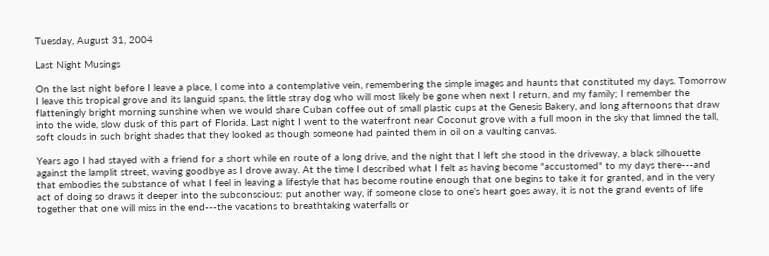Tuesday, August 31, 2004

Last Night Musings

On the last night before I leave a place, I come into a contemplative vein, remembering the simple images and haunts that constituted my days. Tomorrow I leave this tropical grove and its languid spans, the little stray dog who will most likely be gone when next I return, and my family; I remember the flatteningly bright morning sunshine when we would share Cuban coffee out of small plastic cups at the Genesis Bakery, and long afternoons that draw into the wide, slow dusk of this part of Florida. Last night I went to the waterfront near Coconut grove with a full moon in the sky that limned the tall, soft clouds in such bright shades that they looked as though someone had painted them in oil on a vaulting canvas.

Years ago I had stayed with a friend for a short while en route of a long drive, and the night that I left she stood in the driveway, a black silhouette against the lamplit street, waving goodbye as I drove away. At the time I described what I felt as having become "accustomed" to my days there---and that embodies the substance of what I feel in leaving a lifestyle that has become routine enough that one begins to take it for granted, and in the very act of doing so draws it deeper into the subconscious: put another way, if someone close to one's heart goes away, it is not the grand events of life together that one will miss in the end---the vacations to breathtaking waterfalls or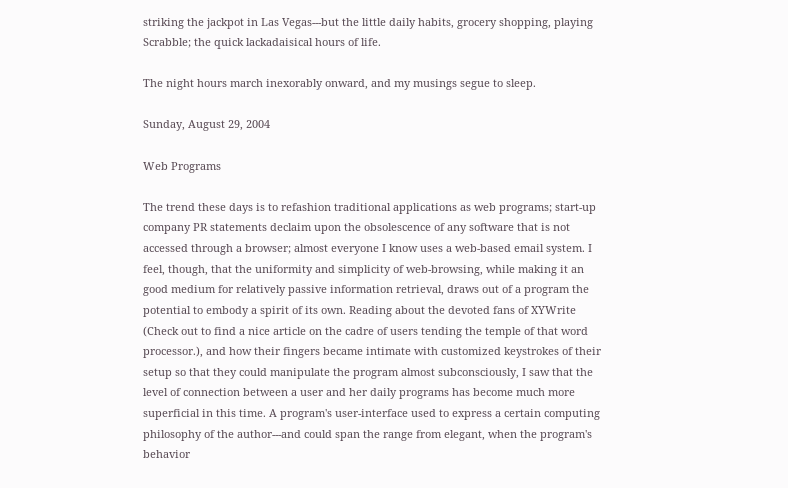striking the jackpot in Las Vegas---but the little daily habits, grocery shopping, playing Scrabble; the quick lackadaisical hours of life.

The night hours march inexorably onward, and my musings segue to sleep.

Sunday, August 29, 2004

Web Programs

The trend these days is to refashion traditional applications as web programs; start-up company PR statements declaim upon the obsolescence of any software that is not accessed through a browser; almost everyone I know uses a web-based email system. I feel, though, that the uniformity and simplicity of web-browsing, while making it an good medium for relatively passive information retrieval, draws out of a program the potential to embody a spirit of its own. Reading about the devoted fans of XYWrite (Check out to find a nice article on the cadre of users tending the temple of that word processor.), and how their fingers became intimate with customized keystrokes of their setup so that they could manipulate the program almost subconsciously, I saw that the level of connection between a user and her daily programs has become much more superficial in this time. A program's user-interface used to express a certain computing philosophy of the author---and could span the range from elegant, when the program's behavior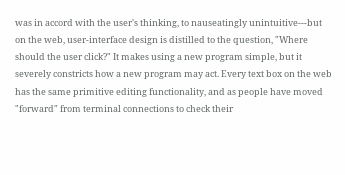was in accord with the user's thinking, to nauseatingly unintuitive---but on the web, user-interface design is distilled to the question, "Where should the user click?" It makes using a new program simple, but it severely constricts how a new program may act. Every text box on the web has the same primitive editing functionality, and as people have moved "forward" from terminal connections to check their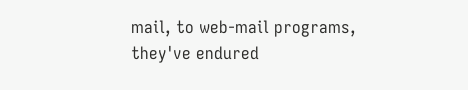mail, to web-mail programs, they've endured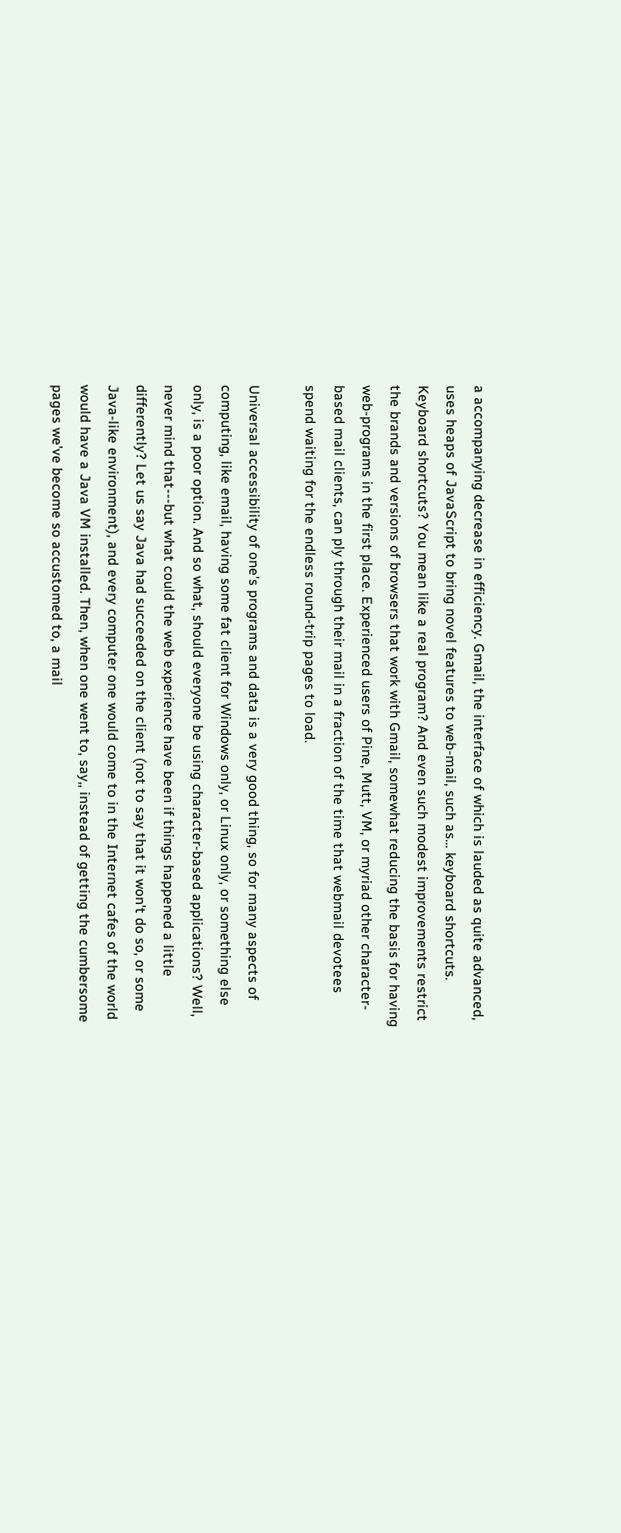a accompanying decrease in efficiency. Gmail, the interface of which is lauded as quite advanced, uses heaps of JavaScript to bring novel features to web-mail, such as... keyboard shortcuts. Keyboard shortcuts? You mean like a real program? And even such modest improvements restrict the brands and versions of browsers that work with Gmail, somewhat reducing the basis for having web-programs in the first place. Experienced users of Pine, Mutt, VM, or myriad other character-based mail clients, can ply through their mail in a fraction of the time that webmail devotees spend waiting for the endless round-trip pages to load.

Universal accessibility of one's programs and data is a very good thing, so for many aspects of computing, like email, having some fat client for Windows only, or Linux only, or something else only, is a poor option. And so what, should everyone be using character-based applications? Well, never mind that---but what could the web experience have been if things happened a little differently? Let us say Java had succeeded on the client (not to say that it won't do so, or some Java-like environment), and every computer one would come to in the Internet cafes of the world would have a Java VM installed. Then, when one went to, say,, instead of getting the cumbersome pages we've become so accustomed to, a mail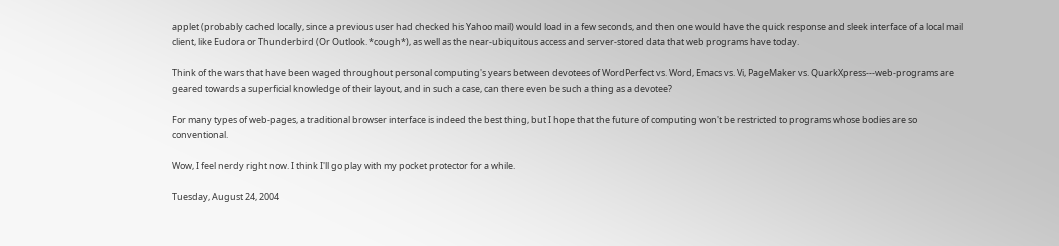applet (probably cached locally, since a previous user had checked his Yahoo mail) would load in a few seconds, and then one would have the quick response and sleek interface of a local mail client, like Eudora or Thunderbird (Or Outlook. *cough*), as well as the near-ubiquitous access and server-stored data that web programs have today.

Think of the wars that have been waged throughout personal computing's years between devotees of WordPerfect vs. Word, Emacs vs. Vi, PageMaker vs. QuarkXpress---web-programs are geared towards a superficial knowledge of their layout, and in such a case, can there even be such a thing as a devotee?

For many types of web-pages, a traditional browser interface is indeed the best thing, but I hope that the future of computing won't be restricted to programs whose bodies are so conventional.

Wow, I feel nerdy right now. I think I'll go play with my pocket protector for a while.

Tuesday, August 24, 2004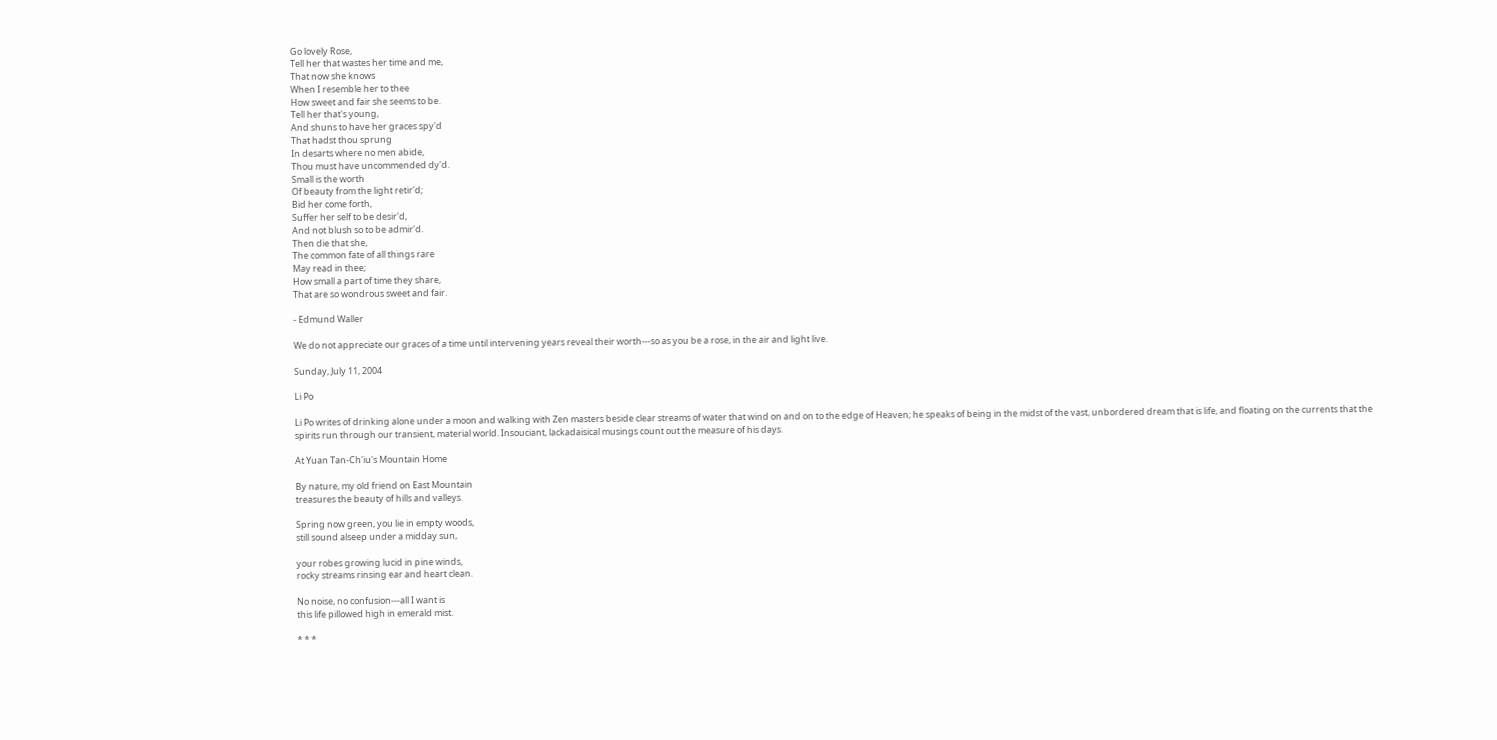Go lovely Rose,
Tell her that wastes her time and me,
That now she knows
When I resemble her to thee
How sweet and fair she seems to be.
Tell her that's young,
And shuns to have her graces spy'd
That hadst thou sprung
In desarts where no men abide,
Thou must have uncommended dy'd.
Small is the worth
Of beauty from the light retir'd;
Bid her come forth,
Suffer her self to be desir'd,
And not blush so to be admir'd.
Then die that she,
The common fate of all things rare
May read in thee;
How small a part of time they share,
That are so wondrous sweet and fair.

- Edmund Waller

We do not appreciate our graces of a time until intervening years reveal their worth---so as you be a rose, in the air and light live.

Sunday, July 11, 2004

Li Po

Li Po writes of drinking alone under a moon and walking with Zen masters beside clear streams of water that wind on and on to the edge of Heaven; he speaks of being in the midst of the vast, unbordered dream that is life, and floating on the currents that the spirits run through our transient, material world. Insouciant, lackadaisical musings count out the measure of his days.

At Yuan Tan-Ch'iu's Mountain Home

By nature, my old friend on East Mountain
treasures the beauty of hills and valleys.

Spring now green, you lie in empty woods,
still sound alseep under a midday sun,

your robes growing lucid in pine winds,
rocky streams rinsing ear and heart clean.

No noise, no confusion---all I want is
this life pillowed high in emerald mist.

* * *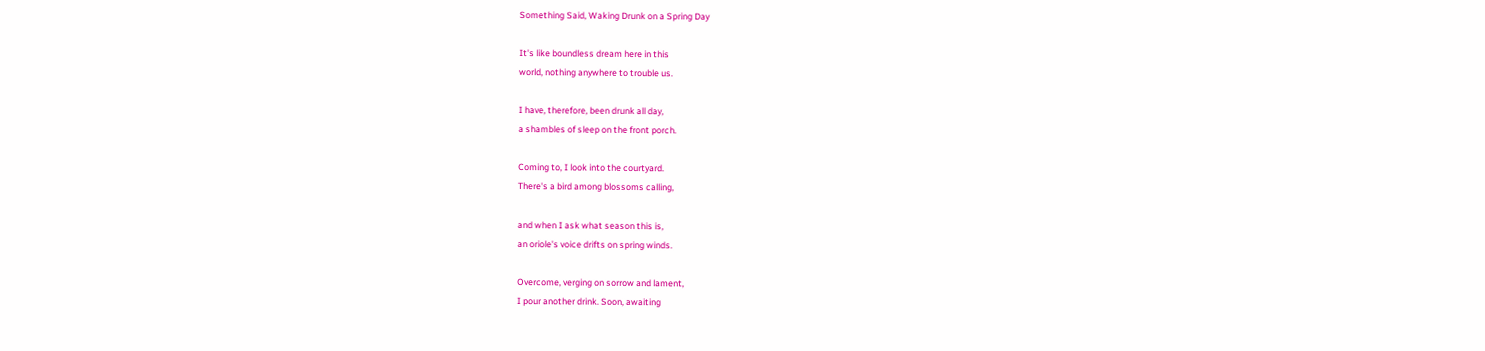Something Said, Waking Drunk on a Spring Day

It's like boundless dream here in this
world, nothing anywhere to trouble us.

I have, therefore, been drunk all day,
a shambles of sleep on the front porch.

Coming to, I look into the courtyard.
There's a bird among blossoms calling,

and when I ask what season this is,
an oriole's voice drifts on spring winds.

Overcome, verging on sorrow and lament,
I pour another drink. Soon, awaiting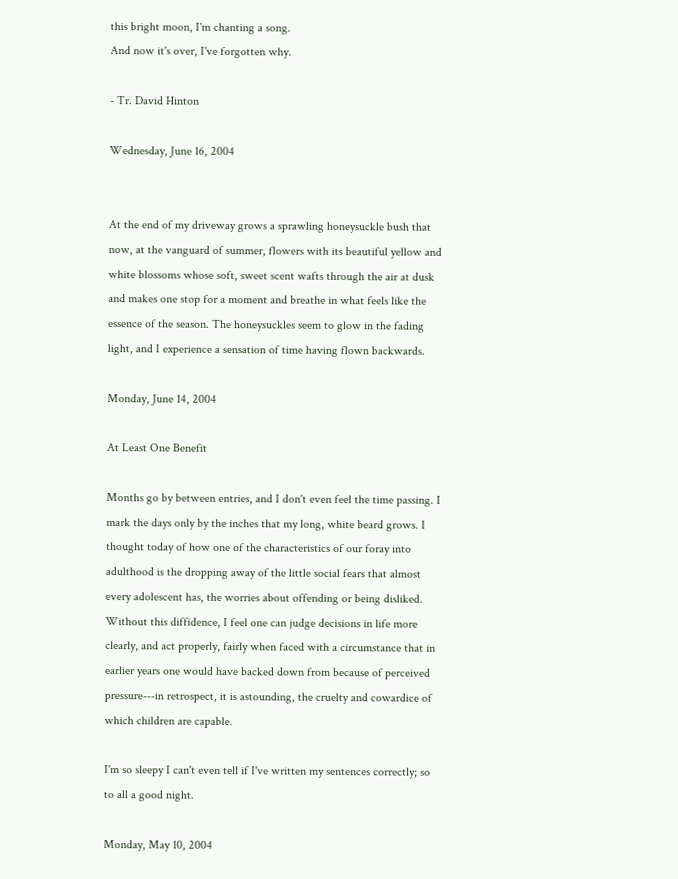this bright moon, I'm chanting a song.
And now it's over, I've forgotten why.

- Tr. David Hinton

Wednesday, June 16, 2004


At the end of my driveway grows a sprawling honeysuckle bush that now, at the vanguard of summer, flowers with its beautiful yellow and white blossoms whose soft, sweet scent wafts through the air at dusk and makes one stop for a moment and breathe in what feels like the essence of the season. The honeysuckles seem to glow in the fading light, and I experience a sensation of time having flown backwards.

Monday, June 14, 2004

At Least One Benefit

Months go by between entries, and I don't even feel the time passing. I mark the days only by the inches that my long, white beard grows. I thought today of how one of the characteristics of our foray into adulthood is the dropping away of the little social fears that almost every adolescent has, the worries about offending or being disliked. Without this diffidence, I feel one can judge decisions in life more clearly, and act properly, fairly when faced with a circumstance that in earlier years one would have backed down from because of perceived pressure---in retrospect, it is astounding, the cruelty and cowardice of which children are capable.

I'm so sleepy I can't even tell if I've written my sentences correctly; so to all a good night.

Monday, May 10, 2004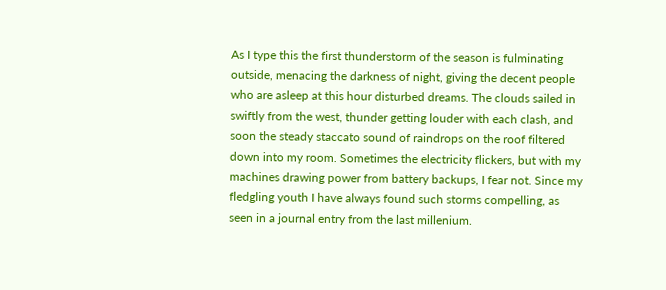As I type this the first thunderstorm of the season is fulminating outside, menacing the darkness of night, giving the decent people who are asleep at this hour disturbed dreams. The clouds sailed in swiftly from the west, thunder getting louder with each clash, and soon the steady staccato sound of raindrops on the roof filtered down into my room. Sometimes the electricity flickers, but with my machines drawing power from battery backups, I fear not. Since my fledgling youth I have always found such storms compelling, as seen in a journal entry from the last millenium.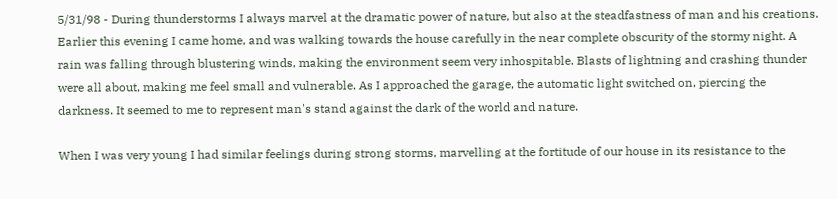5/31/98 - During thunderstorms I always marvel at the dramatic power of nature, but also at the steadfastness of man and his creations. Earlier this evening I came home, and was walking towards the house carefully in the near complete obscurity of the stormy night. A rain was falling through blustering winds, making the environment seem very inhospitable. Blasts of lightning and crashing thunder were all about, making me feel small and vulnerable. As I approached the garage, the automatic light switched on, piercing the darkness. It seemed to me to represent man's stand against the dark of the world and nature.

When I was very young I had similar feelings during strong storms, marvelling at the fortitude of our house in its resistance to the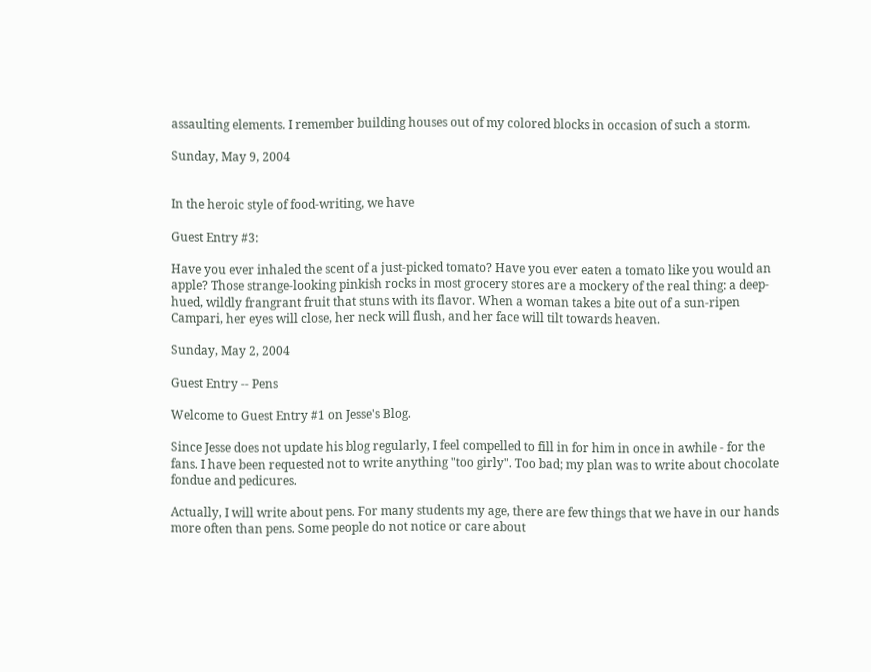assaulting elements. I remember building houses out of my colored blocks in occasion of such a storm.

Sunday, May 9, 2004


In the heroic style of food-writing, we have

Guest Entry #3:

Have you ever inhaled the scent of a just-picked tomato? Have you ever eaten a tomato like you would an apple? Those strange-looking pinkish rocks in most grocery stores are a mockery of the real thing: a deep-hued, wildly frangrant fruit that stuns with its flavor. When a woman takes a bite out of a sun-ripen Campari, her eyes will close, her neck will flush, and her face will tilt towards heaven.

Sunday, May 2, 2004

Guest Entry -- Pens

Welcome to Guest Entry #1 on Jesse's Blog.

Since Jesse does not update his blog regularly, I feel compelled to fill in for him in once in awhile - for the fans. I have been requested not to write anything "too girly". Too bad; my plan was to write about chocolate fondue and pedicures.

Actually, I will write about pens. For many students my age, there are few things that we have in our hands more often than pens. Some people do not notice or care about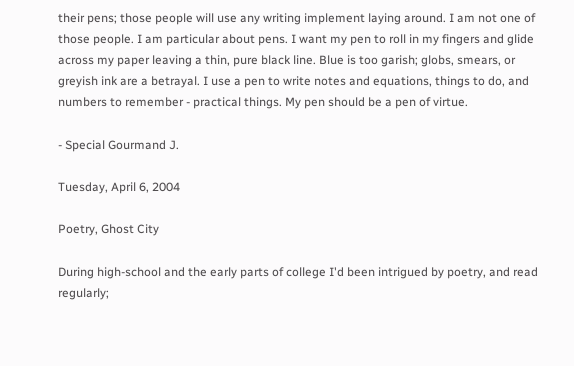their pens; those people will use any writing implement laying around. I am not one of those people. I am particular about pens. I want my pen to roll in my fingers and glide across my paper leaving a thin, pure black line. Blue is too garish; globs, smears, or greyish ink are a betrayal. I use a pen to write notes and equations, things to do, and numbers to remember - practical things. My pen should be a pen of virtue.

- Special Gourmand J.

Tuesday, April 6, 2004

Poetry, Ghost City

During high-school and the early parts of college I'd been intrigued by poetry, and read regularly;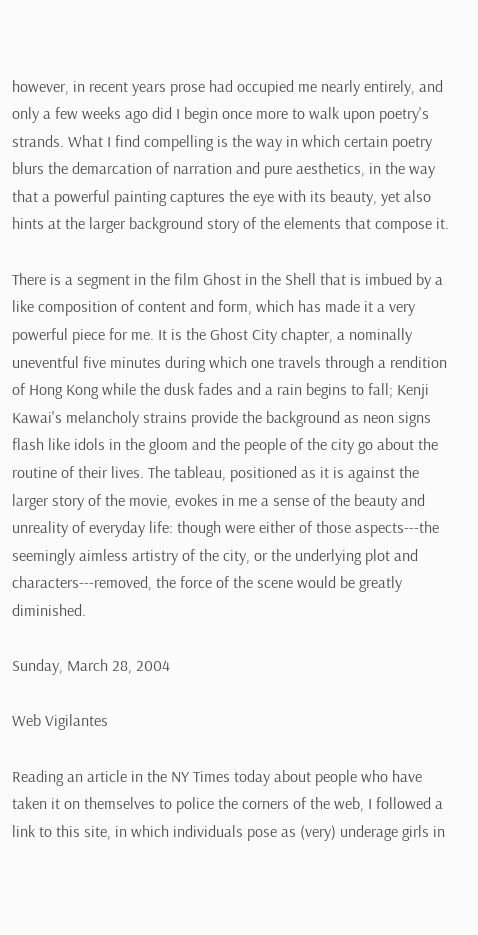however, in recent years prose had occupied me nearly entirely, and only a few weeks ago did I begin once more to walk upon poetry's strands. What I find compelling is the way in which certain poetry blurs the demarcation of narration and pure aesthetics, in the way that a powerful painting captures the eye with its beauty, yet also hints at the larger background story of the elements that compose it.

There is a segment in the film Ghost in the Shell that is imbued by a like composition of content and form, which has made it a very powerful piece for me. It is the Ghost City chapter, a nominally uneventful five minutes during which one travels through a rendition of Hong Kong while the dusk fades and a rain begins to fall; Kenji Kawai's melancholy strains provide the background as neon signs flash like idols in the gloom and the people of the city go about the routine of their lives. The tableau, positioned as it is against the larger story of the movie, evokes in me a sense of the beauty and unreality of everyday life: though were either of those aspects---the seemingly aimless artistry of the city, or the underlying plot and characters---removed, the force of the scene would be greatly diminished.

Sunday, March 28, 2004

Web Vigilantes

Reading an article in the NY Times today about people who have taken it on themselves to police the corners of the web, I followed a link to this site, in which individuals pose as (very) underage girls in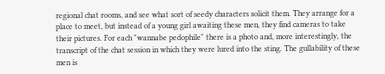regional chat rooms, and see what sort of seedy characters solicit them. They arrange for a place to meet, but instead of a young girl awaiting these men, they find cameras to take their pictures. For each "wannabe pedophile" there is a photo and, more interestingly, the transcript of the chat session in which they were lured into the sting. The gullability of these men is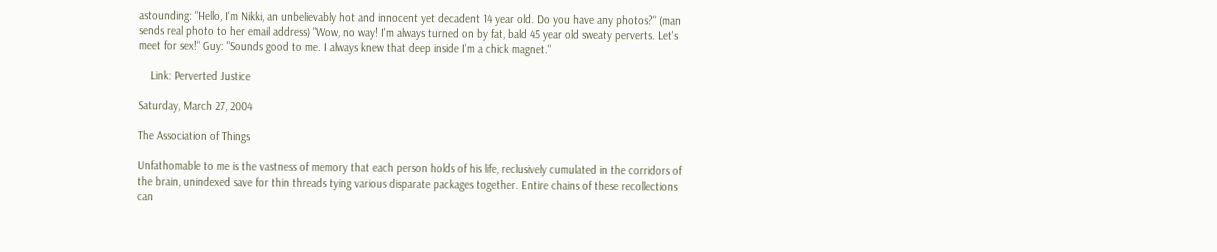astounding: "Hello, I'm Nikki, an unbelievably hot and innocent yet decadent 14 year old. Do you have any photos?" (man sends real photo to her email address) "Wow, no way! I'm always turned on by fat, bald 45 year old sweaty perverts. Let's meet for sex!" Guy: "Sounds good to me. I always knew that deep inside I'm a chick magnet."

    Link: Perverted Justice

Saturday, March 27, 2004

The Association of Things

Unfathomable to me is the vastness of memory that each person holds of his life, reclusively cumulated in the corridors of the brain, unindexed save for thin threads tying various disparate packages together. Entire chains of these recollections can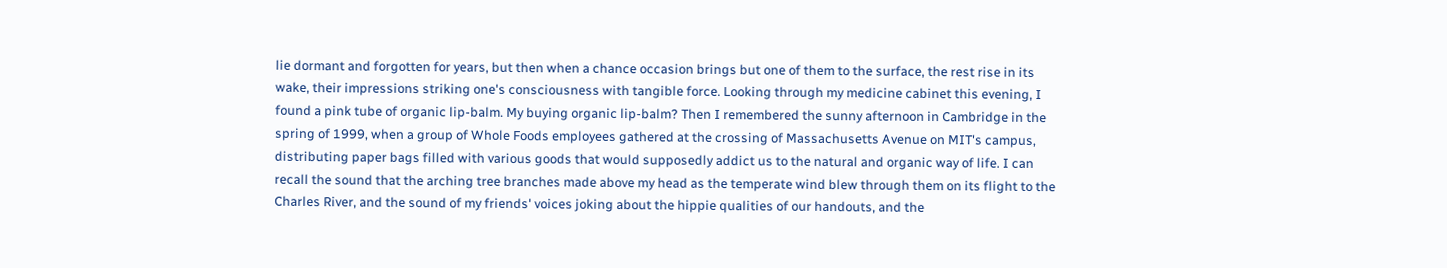lie dormant and forgotten for years, but then when a chance occasion brings but one of them to the surface, the rest rise in its wake, their impressions striking one's consciousness with tangible force. Looking through my medicine cabinet this evening, I found a pink tube of organic lip-balm. My buying organic lip-balm? Then I remembered the sunny afternoon in Cambridge in the spring of 1999, when a group of Whole Foods employees gathered at the crossing of Massachusetts Avenue on MIT's campus, distributing paper bags filled with various goods that would supposedly addict us to the natural and organic way of life. I can recall the sound that the arching tree branches made above my head as the temperate wind blew through them on its flight to the Charles River, and the sound of my friends' voices joking about the hippie qualities of our handouts, and the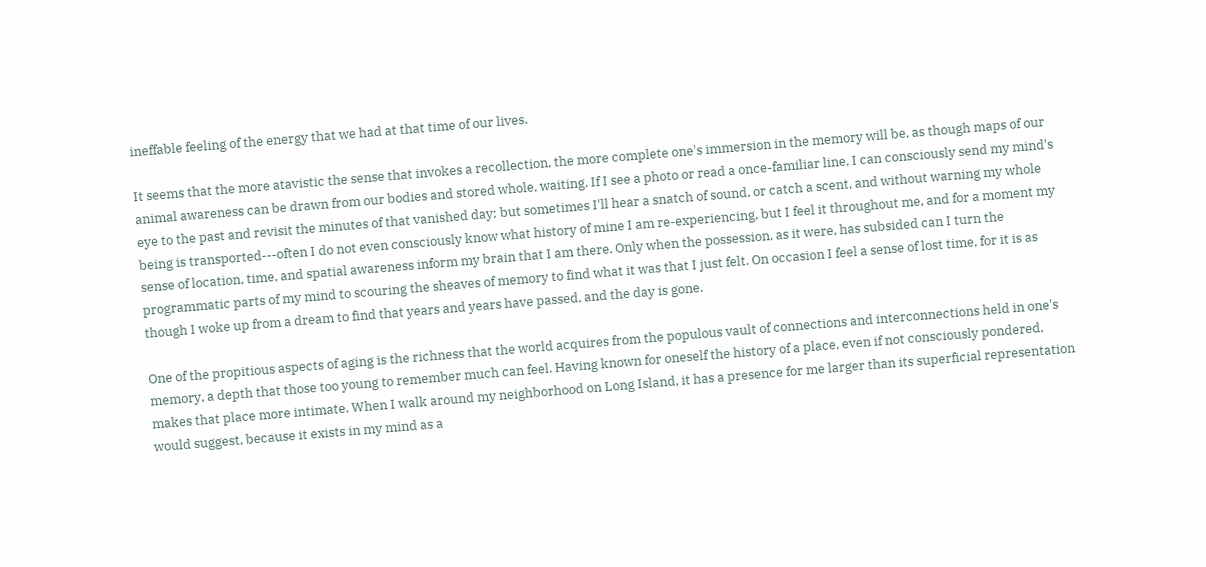ineffable feeling of the energy that we had at that time of our lives.

It seems that the more atavistic the sense that invokes a recollection, the more complete one's immersion in the memory will be, as though maps of our animal awareness can be drawn from our bodies and stored whole, waiting. If I see a photo or read a once-familiar line, I can consciously send my mind's eye to the past and revisit the minutes of that vanished day; but sometimes I'll hear a snatch of sound, or catch a scent, and without warning my whole being is transported---often I do not even consciously know what history of mine I am re-experiencing, but I feel it throughout me, and for a moment my sense of location, time, and spatial awareness inform my brain that I am there. Only when the possession, as it were, has subsided can I turn the programmatic parts of my mind to scouring the sheaves of memory to find what it was that I just felt. On occasion I feel a sense of lost time, for it is as though I woke up from a dream to find that years and years have passed, and the day is gone.

One of the propitious aspects of aging is the richness that the world acquires from the populous vault of connections and interconnections held in one's memory, a depth that those too young to remember much can feel. Having known for oneself the history of a place, even if not consciously pondered, makes that place more intimate. When I walk around my neighborhood on Long Island, it has a presence for me larger than its superficial representation would suggest, because it exists in my mind as a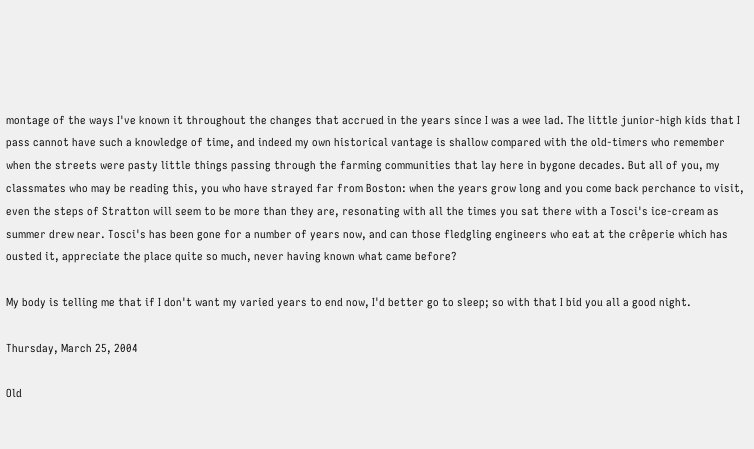montage of the ways I've known it throughout the changes that accrued in the years since I was a wee lad. The little junior-high kids that I pass cannot have such a knowledge of time, and indeed my own historical vantage is shallow compared with the old-timers who remember when the streets were pasty little things passing through the farming communities that lay here in bygone decades. But all of you, my classmates who may be reading this, you who have strayed far from Boston: when the years grow long and you come back perchance to visit, even the steps of Stratton will seem to be more than they are, resonating with all the times you sat there with a Tosci's ice-cream as summer drew near. Tosci's has been gone for a number of years now, and can those fledgling engineers who eat at the crêperie which has ousted it, appreciate the place quite so much, never having known what came before?

My body is telling me that if I don't want my varied years to end now, I'd better go to sleep; so with that I bid you all a good night.

Thursday, March 25, 2004

Old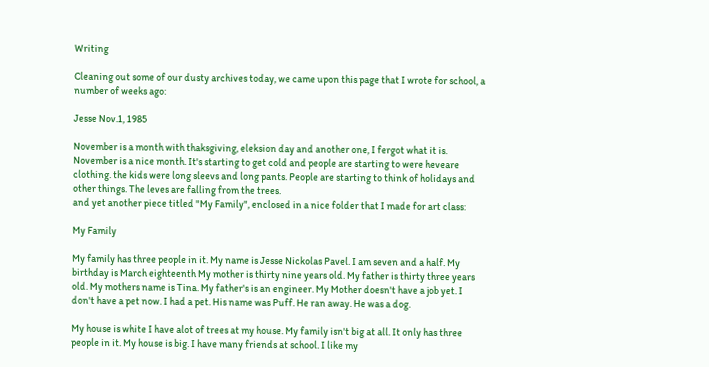Writing

Cleaning out some of our dusty archives today, we came upon this page that I wrote for school, a number of weeks ago:

Jesse Nov.1, 1985

November is a month with thaksgiving, eleksion day and another one, I fergot what it is. November is a nice month. It's starting to get cold and people are starting to were heveare clothing. the kids were long sleevs and long pants. People are starting to think of holidays and other things. The leves are falling from the trees.
and yet another piece titled "My Family", enclosed in a nice folder that I made for art class:

My Family

My family has three people in it. My name is Jesse Nickolas Pavel. I am seven and a half. My birthday is March eighteenth My mother is thirty nine years old. My father is thirty three years old. My mothers name is Tina. My father's is an engineer. My Mother doesn't have a job yet. I don't have a pet now. I had a pet. His name was Puff. He ran away. He was a dog.

My house is white I have alot of trees at my house. My family isn't big at all. It only has three people in it. My house is big. I have many friends at school. I like my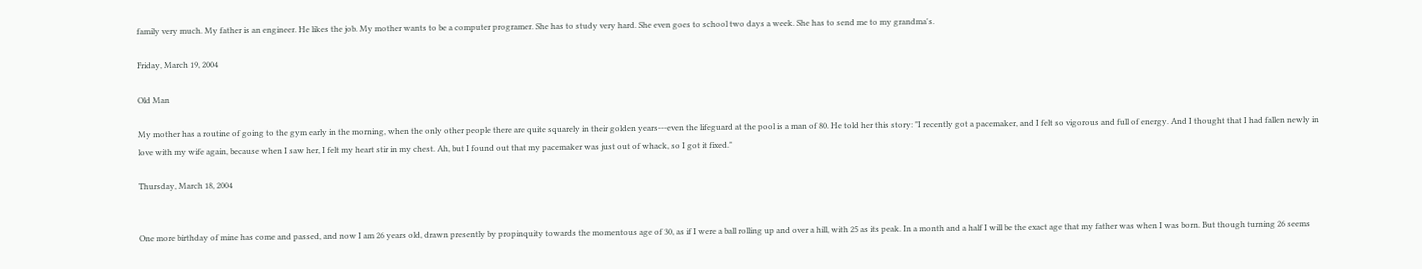family very much. My father is an engineer. He likes the job. My mother wants to be a computer programer. She has to study very hard. She even goes to school two days a week. She has to send me to my grandma's.

Friday, March 19, 2004

Old Man

My mother has a routine of going to the gym early in the morning, when the only other people there are quite squarely in their golden years---even the lifeguard at the pool is a man of 80. He told her this story: "I recently got a pacemaker, and I felt so vigorous and full of energy. And I thought that I had fallen newly in love with my wife again, because when I saw her, I felt my heart stir in my chest. Ah, but I found out that my pacemaker was just out of whack, so I got it fixed."

Thursday, March 18, 2004


One more birthday of mine has come and passed, and now I am 26 years old, drawn presently by propinquity towards the momentous age of 30, as if I were a ball rolling up and over a hill, with 25 as its peak. In a month and a half I will be the exact age that my father was when I was born. But though turning 26 seems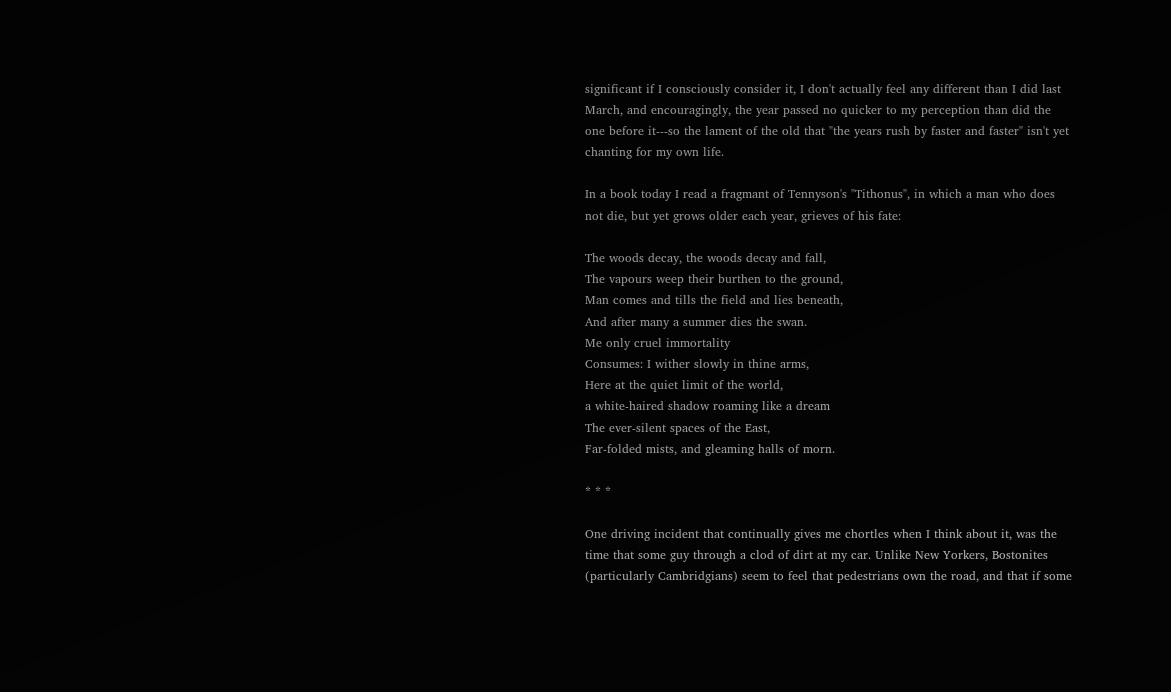significant if I consciously consider it, I don't actually feel any different than I did last March, and encouragingly, the year passed no quicker to my perception than did the one before it---so the lament of the old that "the years rush by faster and faster" isn't yet chanting for my own life.

In a book today I read a fragmant of Tennyson's "Tithonus", in which a man who does not die, but yet grows older each year, grieves of his fate:

The woods decay, the woods decay and fall,
The vapours weep their burthen to the ground,
Man comes and tills the field and lies beneath,
And after many a summer dies the swan.
Me only cruel immortality
Consumes: I wither slowly in thine arms,
Here at the quiet limit of the world,
a white-haired shadow roaming like a dream
The ever-silent spaces of the East,
Far-folded mists, and gleaming halls of morn.

* * *

One driving incident that continually gives me chortles when I think about it, was the time that some guy through a clod of dirt at my car. Unlike New Yorkers, Bostonites (particularly Cambridgians) seem to feel that pedestrians own the road, and that if some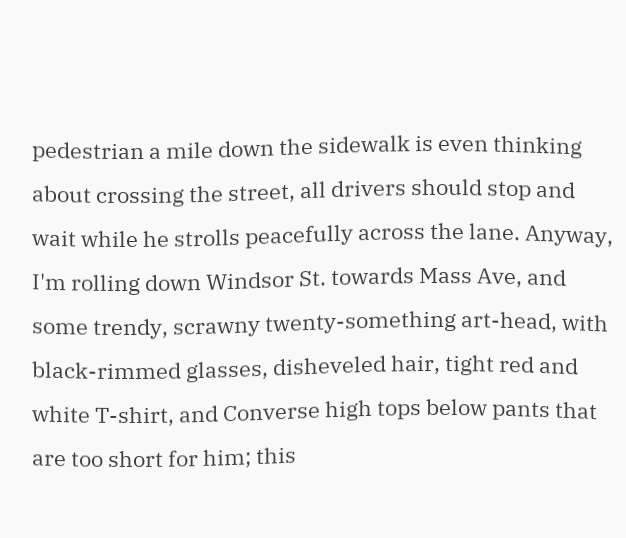pedestrian a mile down the sidewalk is even thinking about crossing the street, all drivers should stop and wait while he strolls peacefully across the lane. Anyway, I'm rolling down Windsor St. towards Mass Ave, and some trendy, scrawny twenty-something art-head, with black-rimmed glasses, disheveled hair, tight red and white T-shirt, and Converse high tops below pants that are too short for him; this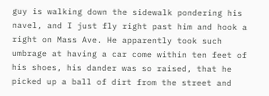guy is walking down the sidewalk pondering his navel, and I just fly right past him and hook a right on Mass Ave. He apparently took such umbrage at having a car come within ten feet of his shoes, his dander was so raised, that he picked up a ball of dirt from the street and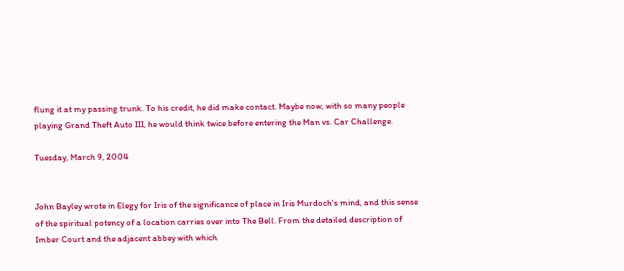flung it at my passing trunk. To his credit, he did make contact. Maybe now, with so many people playing Grand Theft Auto III, he would think twice before entering the Man vs. Car Challenge.

Tuesday, March 9, 2004


John Bayley wrote in Elegy for Iris of the significance of place in Iris Murdoch's mind, and this sense of the spiritual potency of a location carries over into The Bell. From the detailed description of Imber Court and the adjacent abbey with which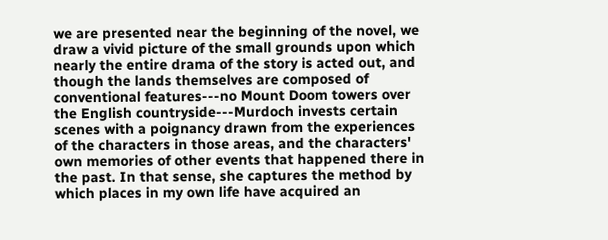we are presented near the beginning of the novel, we draw a vivid picture of the small grounds upon which nearly the entire drama of the story is acted out, and though the lands themselves are composed of conventional features---no Mount Doom towers over the English countryside---Murdoch invests certain scenes with a poignancy drawn from the experiences of the characters in those areas, and the characters' own memories of other events that happened there in the past. In that sense, she captures the method by which places in my own life have acquired an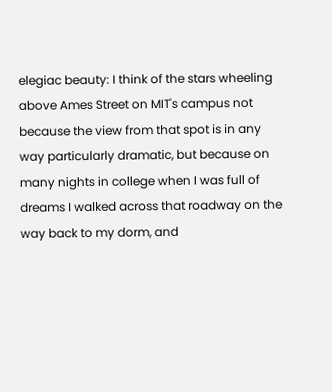elegiac beauty: I think of the stars wheeling above Ames Street on MIT's campus not because the view from that spot is in any way particularly dramatic, but because on many nights in college when I was full of dreams I walked across that roadway on the way back to my dorm, and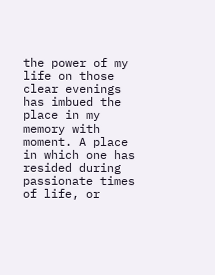the power of my life on those clear evenings has imbued the place in my memory with moment. A place in which one has resided during passionate times of life, or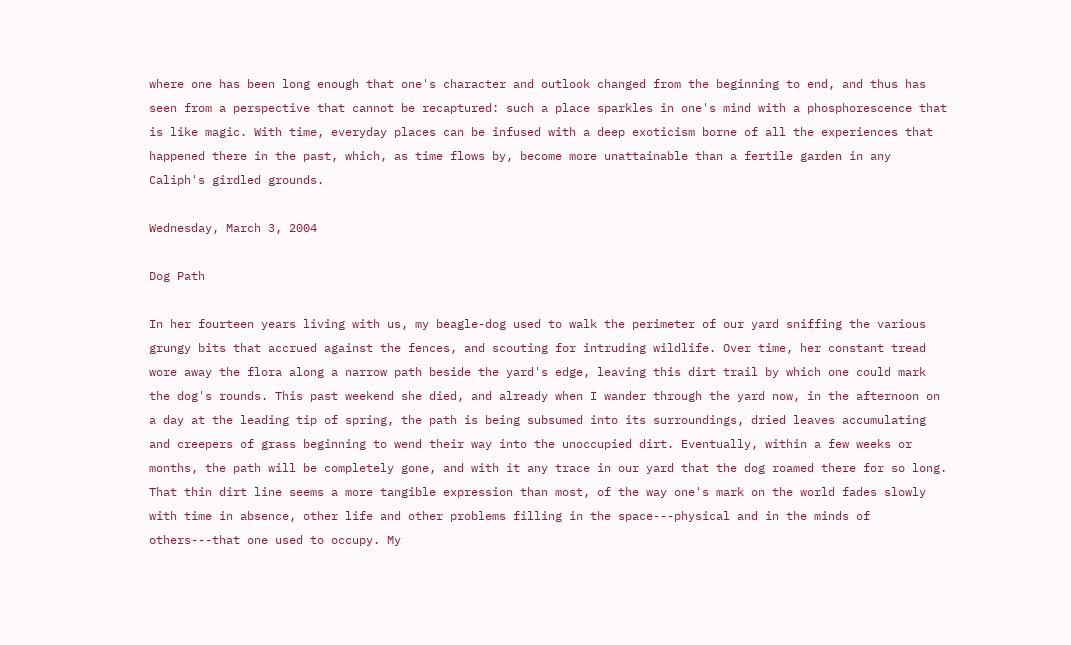where one has been long enough that one's character and outlook changed from the beginning to end, and thus has seen from a perspective that cannot be recaptured: such a place sparkles in one's mind with a phosphorescence that is like magic. With time, everyday places can be infused with a deep exoticism borne of all the experiences that happened there in the past, which, as time flows by, become more unattainable than a fertile garden in any Caliph's girdled grounds.

Wednesday, March 3, 2004

Dog Path

In her fourteen years living with us, my beagle-dog used to walk the perimeter of our yard sniffing the various grungy bits that accrued against the fences, and scouting for intruding wildlife. Over time, her constant tread wore away the flora along a narrow path beside the yard's edge, leaving this dirt trail by which one could mark the dog's rounds. This past weekend she died, and already when I wander through the yard now, in the afternoon on a day at the leading tip of spring, the path is being subsumed into its surroundings, dried leaves accumulating and creepers of grass beginning to wend their way into the unoccupied dirt. Eventually, within a few weeks or months, the path will be completely gone, and with it any trace in our yard that the dog roamed there for so long. That thin dirt line seems a more tangible expression than most, of the way one's mark on the world fades slowly with time in absence, other life and other problems filling in the space---physical and in the minds of others---that one used to occupy. My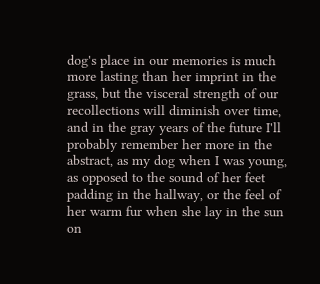dog's place in our memories is much more lasting than her imprint in the grass, but the visceral strength of our recollections will diminish over time, and in the gray years of the future I'll probably remember her more in the abstract, as my dog when I was young, as opposed to the sound of her feet padding in the hallway, or the feel of her warm fur when she lay in the sun on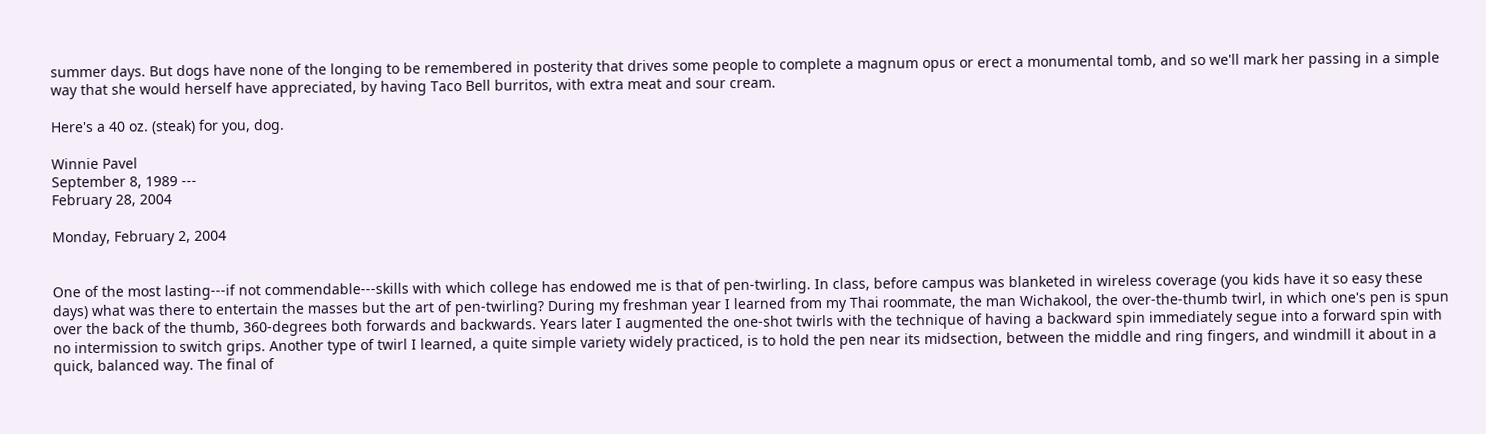summer days. But dogs have none of the longing to be remembered in posterity that drives some people to complete a magnum opus or erect a monumental tomb, and so we'll mark her passing in a simple way that she would herself have appreciated, by having Taco Bell burritos, with extra meat and sour cream.

Here's a 40 oz. (steak) for you, dog.

Winnie Pavel
September 8, 1989 ---
February 28, 2004

Monday, February 2, 2004


One of the most lasting---if not commendable---skills with which college has endowed me is that of pen-twirling. In class, before campus was blanketed in wireless coverage (you kids have it so easy these days) what was there to entertain the masses but the art of pen-twirling? During my freshman year I learned from my Thai roommate, the man Wichakool, the over-the-thumb twirl, in which one's pen is spun over the back of the thumb, 360-degrees both forwards and backwards. Years later I augmented the one-shot twirls with the technique of having a backward spin immediately segue into a forward spin with no intermission to switch grips. Another type of twirl I learned, a quite simple variety widely practiced, is to hold the pen near its midsection, between the middle and ring fingers, and windmill it about in a quick, balanced way. The final of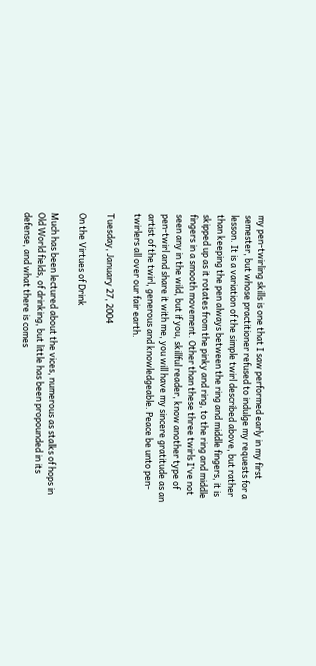my pen-twirling skills is one that I saw performed early in my first semester, but whose practitioner refused to indulge my requests for a lesson. It is a variation of the simple twirl described above, but rather than keeping the pen always between the ring and middle fingers, it is skipped up as it rotates from the pinky and ring, to the ring and middle fingers in a smooth movement. Other than these three twirls I've not seen any in the wild, but if you, skillful reader, know another type of pen-twirl and share it with me, you will have my sincere gratitude as an artist of the twirl, generous and knowledgeable. Peace be unto pen-twirlers all over our fair earth.

Tuesday, January 27, 2004

On the Virtues of Drink

Much has been lectured about the vices, numerous as stalks of hops in Old World fields, of drinking, but little has been propounded in its defense, and what there is comes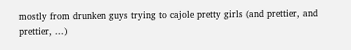mostly from drunken guys trying to cajole pretty girls (and prettier, and prettier, ...)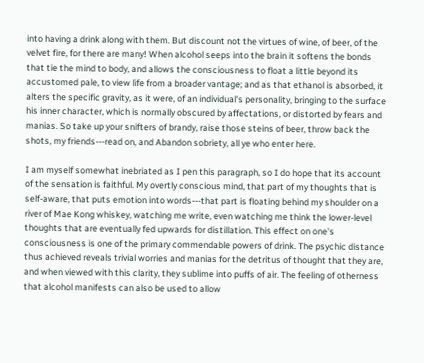into having a drink along with them. But discount not the virtues of wine, of beer, of the velvet fire, for there are many! When alcohol seeps into the brain it softens the bonds that tie the mind to body, and allows the consciousness to float a little beyond its accustomed pale, to view life from a broader vantage; and as that ethanol is absorbed, it alters the specific gravity, as it were, of an individual's personality, bringing to the surface his inner character, which is normally obscured by affectations, or distorted by fears and manias. So take up your snifters of brandy, raise those steins of beer, throw back the shots, my friends---read on, and Abandon sobriety, all ye who enter here.

I am myself somewhat inebriated as I pen this paragraph, so I do hope that its account of the sensation is faithful. My overtly conscious mind, that part of my thoughts that is self-aware, that puts emotion into words---that part is floating behind my shoulder on a river of Mae Kong whiskey, watching me write, even watching me think the lower-level thoughts that are eventually fed upwards for distillation. This effect on one's consciousness is one of the primary commendable powers of drink. The psychic distance thus achieved reveals trivial worries and manias for the detritus of thought that they are, and when viewed with this clarity, they sublime into puffs of air. The feeling of otherness that alcohol manifests can also be used to allow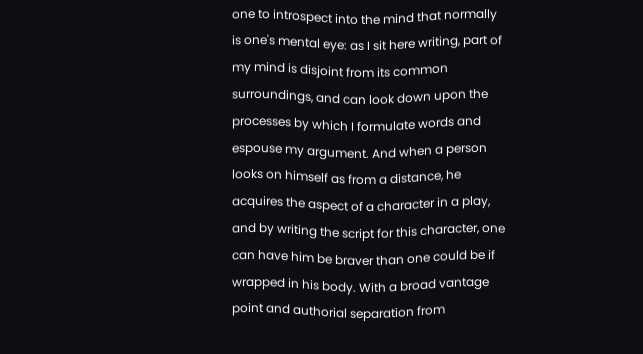one to introspect into the mind that normally is one's mental eye: as I sit here writing, part of my mind is disjoint from its common surroundings, and can look down upon the processes by which I formulate words and espouse my argument. And when a person looks on himself as from a distance, he acquires the aspect of a character in a play, and by writing the script for this character, one can have him be braver than one could be if wrapped in his body. With a broad vantage point and authorial separation from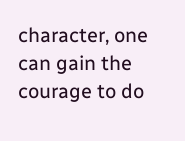character, one can gain the courage to do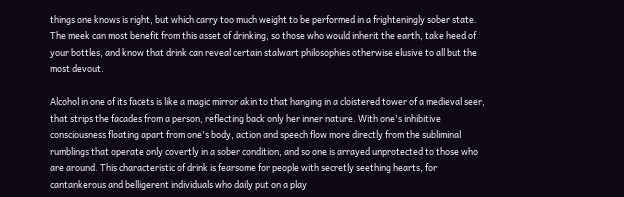things one knows is right, but which carry too much weight to be performed in a frighteningly sober state. The meek can most benefit from this asset of drinking, so those who would inherit the earth, take heed of your bottles, and know that drink can reveal certain stalwart philosophies otherwise elusive to all but the most devout.

Alcohol in one of its facets is like a magic mirror akin to that hanging in a cloistered tower of a medieval seer, that strips the facades from a person, reflecting back only her inner nature. With one's inhibitive consciousness floating apart from one's body, action and speech flow more directly from the subliminal rumblings that operate only covertly in a sober condition, and so one is arrayed unprotected to those who are around. This characteristic of drink is fearsome for people with secretly seething hearts, for cantankerous and belligerent individuals who daily put on a play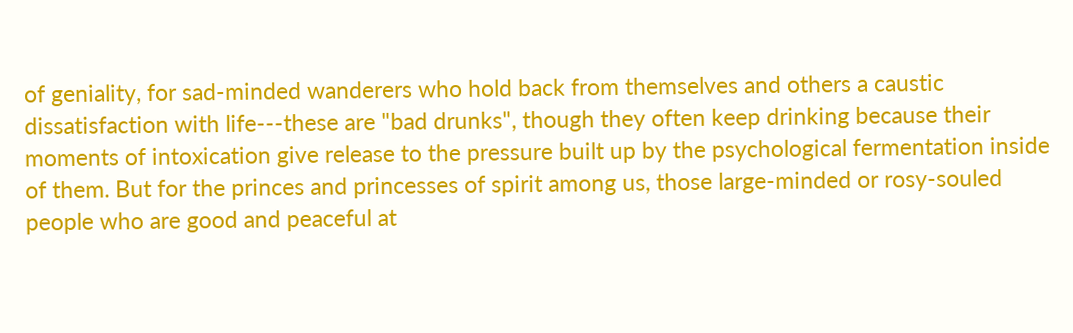of geniality, for sad-minded wanderers who hold back from themselves and others a caustic dissatisfaction with life---these are "bad drunks", though they often keep drinking because their moments of intoxication give release to the pressure built up by the psychological fermentation inside of them. But for the princes and princesses of spirit among us, those large-minded or rosy-souled people who are good and peaceful at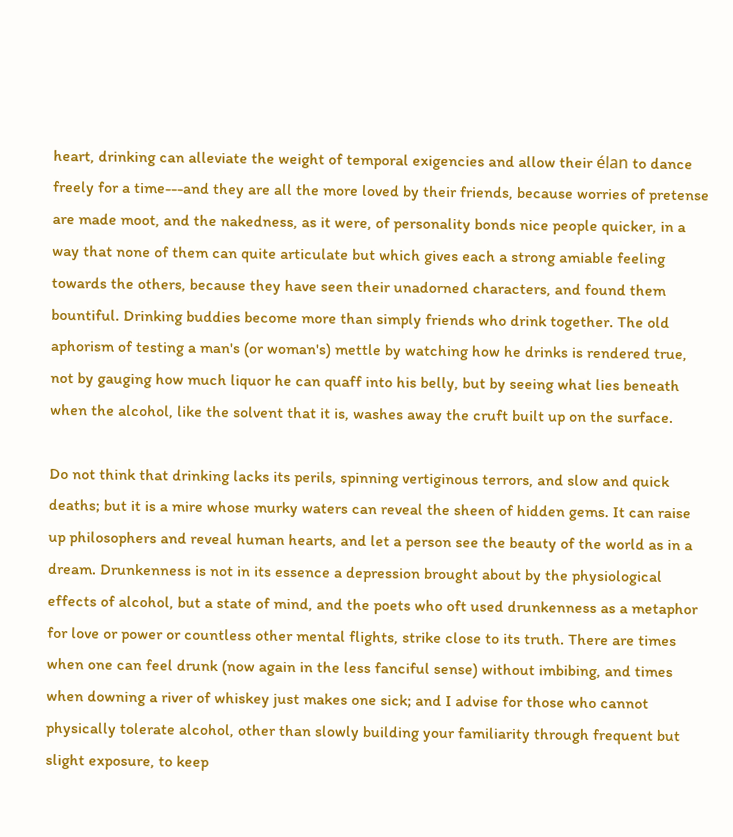heart, drinking can alleviate the weight of temporal exigencies and allow their élan to dance freely for a time---and they are all the more loved by their friends, because worries of pretense are made moot, and the nakedness, as it were, of personality bonds nice people quicker, in a way that none of them can quite articulate but which gives each a strong amiable feeling towards the others, because they have seen their unadorned characters, and found them bountiful. Drinking buddies become more than simply friends who drink together. The old aphorism of testing a man's (or woman's) mettle by watching how he drinks is rendered true, not by gauging how much liquor he can quaff into his belly, but by seeing what lies beneath when the alcohol, like the solvent that it is, washes away the cruft built up on the surface.

Do not think that drinking lacks its perils, spinning vertiginous terrors, and slow and quick deaths; but it is a mire whose murky waters can reveal the sheen of hidden gems. It can raise up philosophers and reveal human hearts, and let a person see the beauty of the world as in a dream. Drunkenness is not in its essence a depression brought about by the physiological effects of alcohol, but a state of mind, and the poets who oft used drunkenness as a metaphor for love or power or countless other mental flights, strike close to its truth. There are times when one can feel drunk (now again in the less fanciful sense) without imbibing, and times when downing a river of whiskey just makes one sick; and I advise for those who cannot physically tolerate alcohol, other than slowly building your familiarity through frequent but slight exposure, to keep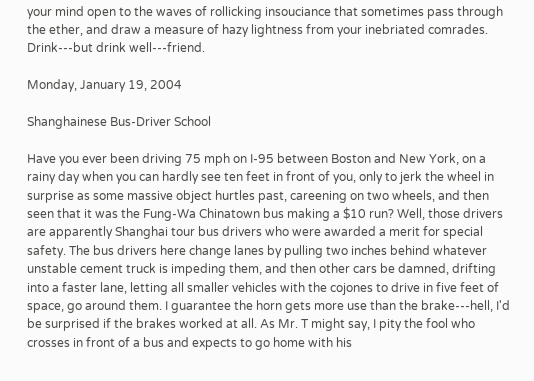your mind open to the waves of rollicking insouciance that sometimes pass through the ether, and draw a measure of hazy lightness from your inebriated comrades. Drink---but drink well---friend.

Monday, January 19, 2004

Shanghainese Bus-Driver School

Have you ever been driving 75 mph on I-95 between Boston and New York, on a rainy day when you can hardly see ten feet in front of you, only to jerk the wheel in surprise as some massive object hurtles past, careening on two wheels, and then seen that it was the Fung-Wa Chinatown bus making a $10 run? Well, those drivers are apparently Shanghai tour bus drivers who were awarded a merit for special safety. The bus drivers here change lanes by pulling two inches behind whatever unstable cement truck is impeding them, and then other cars be damned, drifting into a faster lane, letting all smaller vehicles with the cojones to drive in five feet of space, go around them. I guarantee the horn gets more use than the brake---hell, I'd be surprised if the brakes worked at all. As Mr. T might say, I pity the fool who crosses in front of a bus and expects to go home with his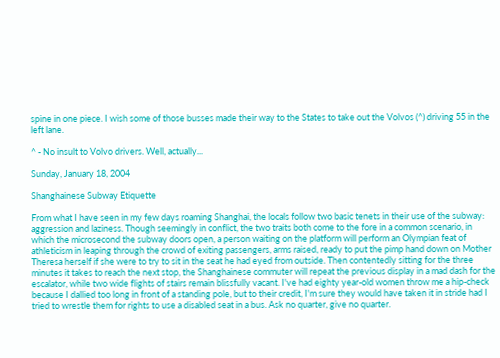spine in one piece. I wish some of those busses made their way to the States to take out the Volvos (^) driving 55 in the left lane.

^ - No insult to Volvo drivers. Well, actually...

Sunday, January 18, 2004

Shanghainese Subway Etiquette

From what I have seen in my few days roaming Shanghai, the locals follow two basic tenets in their use of the subway: aggression and laziness. Though seemingly in conflict, the two traits both come to the fore in a common scenario, in which the microsecond the subway doors open, a person waiting on the platform will perform an Olympian feat of athleticism in leaping through the crowd of exiting passengers, arms raised, ready to put the pimp hand down on Mother Theresa herself if she were to try to sit in the seat he had eyed from outside. Then contentedly sitting for the three minutes it takes to reach the next stop, the Shanghainese commuter will repeat the previous display in a mad dash for the escalator, while two wide flights of stairs remain blissfully vacant. I've had eighty year-old women throw me a hip-check because I dallied too long in front of a standing pole, but to their credit, I'm sure they would have taken it in stride had I tried to wrestle them for rights to use a disabled seat in a bus. Ask no quarter, give no quarter.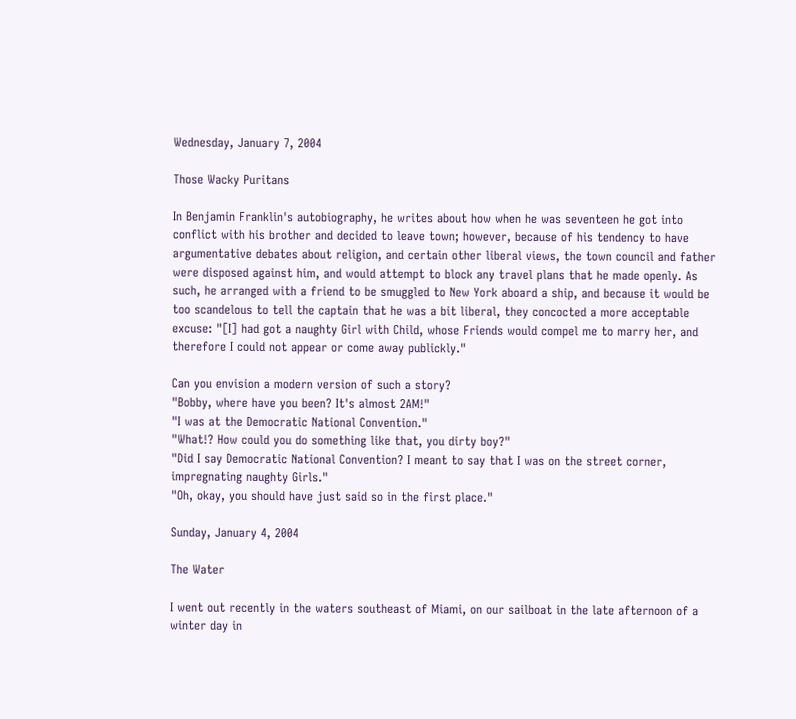Wednesday, January 7, 2004

Those Wacky Puritans

In Benjamin Franklin's autobiography, he writes about how when he was seventeen he got into conflict with his brother and decided to leave town; however, because of his tendency to have argumentative debates about religion, and certain other liberal views, the town council and father were disposed against him, and would attempt to block any travel plans that he made openly. As such, he arranged with a friend to be smuggled to New York aboard a ship, and because it would be too scandelous to tell the captain that he was a bit liberal, they concocted a more acceptable excuse: "[I] had got a naughty Girl with Child, whose Friends would compel me to marry her, and therefore I could not appear or come away publickly."

Can you envision a modern version of such a story?
"Bobby, where have you been? It's almost 2AM!"
"I was at the Democratic National Convention."
"What!? How could you do something like that, you dirty boy?"
"Did I say Democratic National Convention? I meant to say that I was on the street corner, impregnating naughty Girls."
"Oh, okay, you should have just said so in the first place."

Sunday, January 4, 2004

The Water

I went out recently in the waters southeast of Miami, on our sailboat in the late afternoon of a winter day in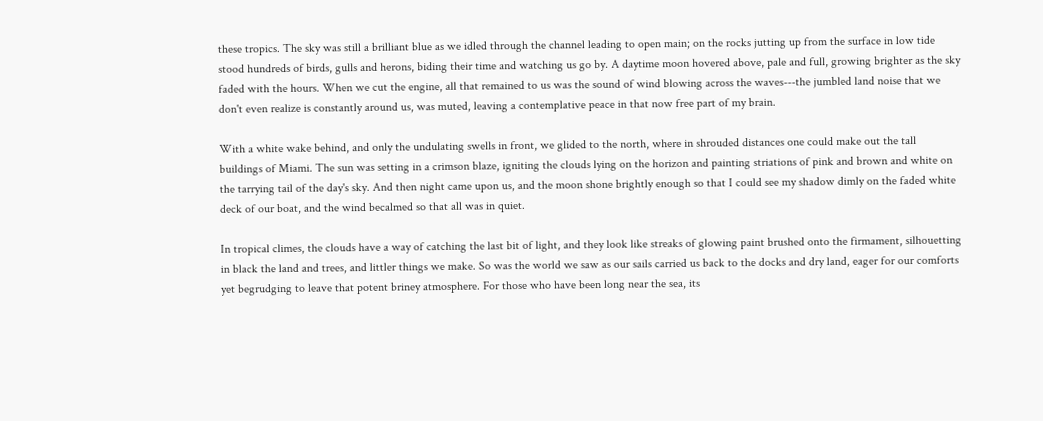these tropics. The sky was still a brilliant blue as we idled through the channel leading to open main; on the rocks jutting up from the surface in low tide stood hundreds of birds, gulls and herons, biding their time and watching us go by. A daytime moon hovered above, pale and full, growing brighter as the sky faded with the hours. When we cut the engine, all that remained to us was the sound of wind blowing across the waves---the jumbled land noise that we don't even realize is constantly around us, was muted, leaving a contemplative peace in that now free part of my brain.

With a white wake behind, and only the undulating swells in front, we glided to the north, where in shrouded distances one could make out the tall buildings of Miami. The sun was setting in a crimson blaze, igniting the clouds lying on the horizon and painting striations of pink and brown and white on the tarrying tail of the day's sky. And then night came upon us, and the moon shone brightly enough so that I could see my shadow dimly on the faded white deck of our boat, and the wind becalmed so that all was in quiet.

In tropical climes, the clouds have a way of catching the last bit of light, and they look like streaks of glowing paint brushed onto the firmament, silhouetting in black the land and trees, and littler things we make. So was the world we saw as our sails carried us back to the docks and dry land, eager for our comforts yet begrudging to leave that potent briney atmosphere. For those who have been long near the sea, its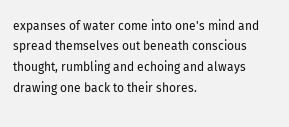expanses of water come into one's mind and spread themselves out beneath conscious thought, rumbling and echoing and always drawing one back to their shores.